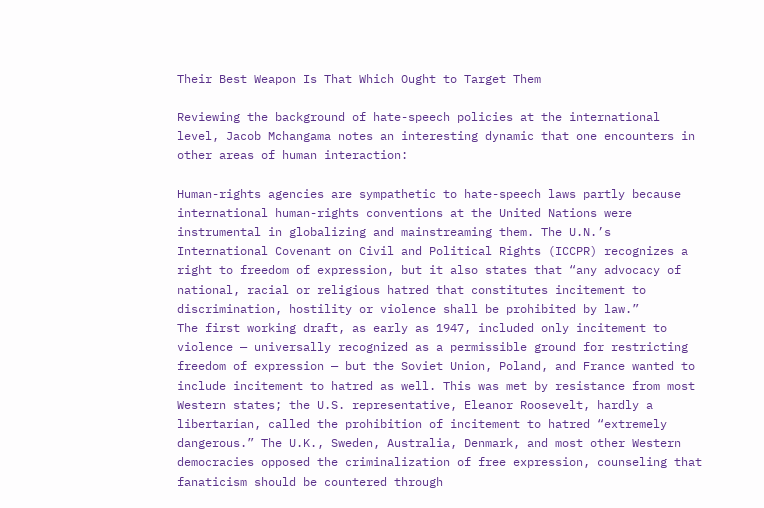Their Best Weapon Is That Which Ought to Target Them

Reviewing the background of hate-speech policies at the international level, Jacob Mchangama notes an interesting dynamic that one encounters in other areas of human interaction:

Human-rights agencies are sympathetic to hate-speech laws partly because international human-rights conventions at the United Nations were instrumental in globalizing and mainstreaming them. The U.N.’s International Covenant on Civil and Political Rights (ICCPR) recognizes a right to freedom of expression, but it also states that “any advocacy of national, racial or religious hatred that constitutes incitement to discrimination, hostility or violence shall be prohibited by law.”
The first working draft, as early as 1947, included only incitement to violence — universally recognized as a permissible ground for restricting freedom of expression — but the Soviet Union, Poland, and France wanted to include incitement to hatred as well. This was met by resistance from most Western states; the U.S. representative, Eleanor Roosevelt, hardly a libertarian, called the prohibition of incitement to hatred “extremely dangerous.” The U.K., Sweden, Australia, Denmark, and most other Western democracies opposed the criminalization of free expression, counseling that fanaticism should be countered through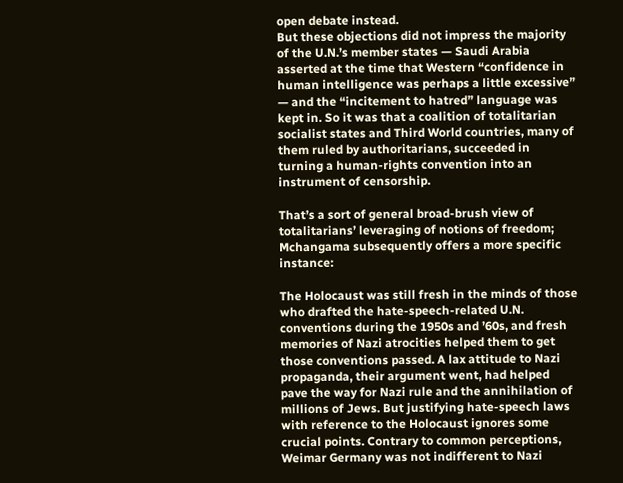open debate instead.
But these objections did not impress the majority of the U.N.’s member states — Saudi Arabia asserted at the time that Western “confidence in human intelligence was perhaps a little excessive” — and the “incitement to hatred” language was kept in. So it was that a coalition of totalitarian socialist states and Third World countries, many of them ruled by authoritarians, succeeded in turning a human-rights convention into an instrument of censorship.

That’s a sort of general broad-brush view of totalitarians’ leveraging of notions of freedom; Mchangama subsequently offers a more specific instance:

The Holocaust was still fresh in the minds of those who drafted the hate-speech-related U.N. conventions during the 1950s and ’60s, and fresh memories of Nazi atrocities helped them to get those conventions passed. A lax attitude to Nazi propaganda, their argument went, had helped pave the way for Nazi rule and the annihilation of millions of Jews. But justifying hate-speech laws with reference to the Holocaust ignores some crucial points. Contrary to common perceptions, Weimar Germany was not indifferent to Nazi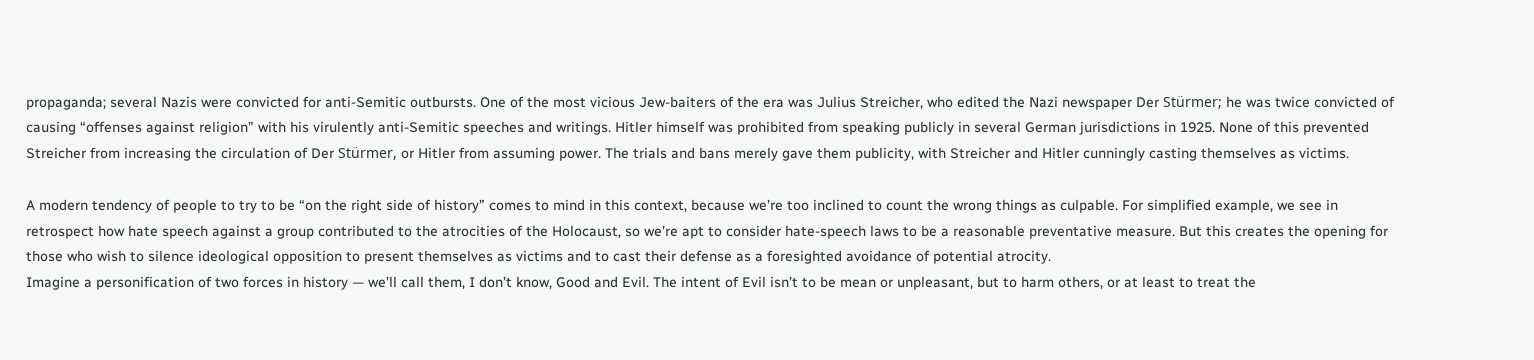propaganda; several Nazis were convicted for anti-Semitic outbursts. One of the most vicious Jew-baiters of the era was Julius Streicher, who edited the Nazi newspaper Der Stürmer; he was twice convicted of causing “offenses against religion” with his virulently anti-Semitic speeches and writings. Hitler himself was prohibited from speaking publicly in several German jurisdictions in 1925. None of this prevented Streicher from increasing the circulation of Der Stürmer, or Hitler from assuming power. The trials and bans merely gave them publicity, with Streicher and Hitler cunningly casting themselves as victims.

A modern tendency of people to try to be “on the right side of history” comes to mind in this context, because we’re too inclined to count the wrong things as culpable. For simplified example, we see in retrospect how hate speech against a group contributed to the atrocities of the Holocaust, so we’re apt to consider hate-speech laws to be a reasonable preventative measure. But this creates the opening for those who wish to silence ideological opposition to present themselves as victims and to cast their defense as a foresighted avoidance of potential atrocity.
Imagine a personification of two forces in history — we’ll call them, I don’t know, Good and Evil. The intent of Evil isn’t to be mean or unpleasant, but to harm others, or at least to treat the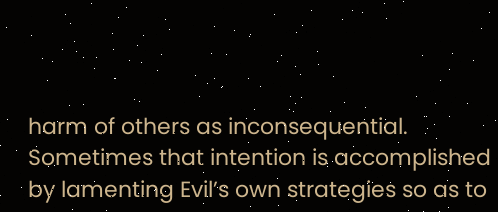harm of others as inconsequential. Sometimes that intention is accomplished by lamenting Evil’s own strategies so as to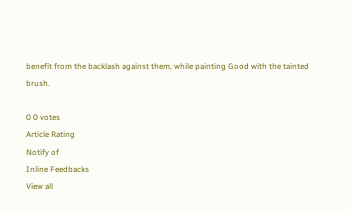benefit from the backlash against them, while painting Good with the tainted brush.

0 0 votes
Article Rating
Notify of
Inline Feedbacks
View all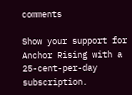comments

Show your support for Anchor Rising with a 25-cent-per-day subscription.